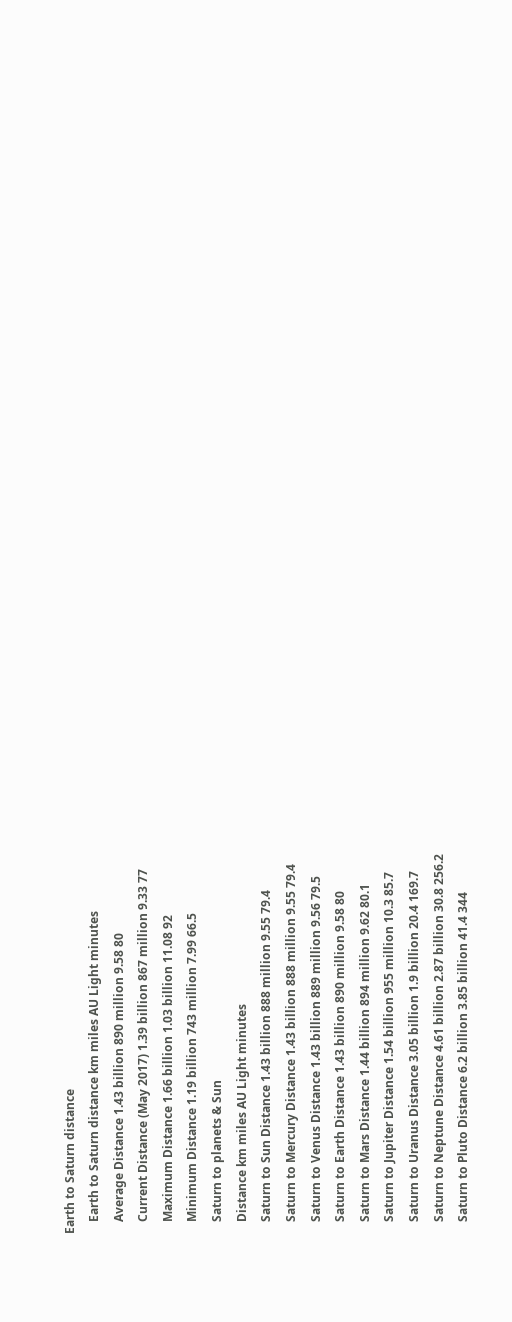Earth to Saturn distance
    Earth to Saturn distance km miles AU Light minutes
    Average Distance 1.43 billion 890 million 9.58 80
    Current Distance (May 2017) 1.39 billion 867 million 9.33 77
    Maximum Distance 1.66 billion 1.03 billion 11.08 92
    Minimum Distance 1.19 billion 743 million 7.99 66.5
    Saturn to planets & Sun
    Distance km miles AU Light minutes
    Saturn to Sun Distance 1.43 billion 888 million 9.55 79.4
    Saturn to Mercury Distance 1.43 billion 888 million 9.55 79.4
    Saturn to Venus Distance 1.43 billion 889 million 9.56 79.5
    Saturn to Earth Distance 1.43 billion 890 million 9.58 80
    Saturn to Mars Distance 1.44 billion 894 million 9.62 80.1
    Saturn to Jupiter Distance 1.54 billion 955 million 10.3 85.7
    Saturn to Uranus Distance 3.05 billion 1.9 billion 20.4 169.7
    Saturn to Neptune Distance 4.61 billion 2.87 billion 30.8 256.2
    Saturn to Pluto Distance 6.2 billion 3.85 billion 41.4 344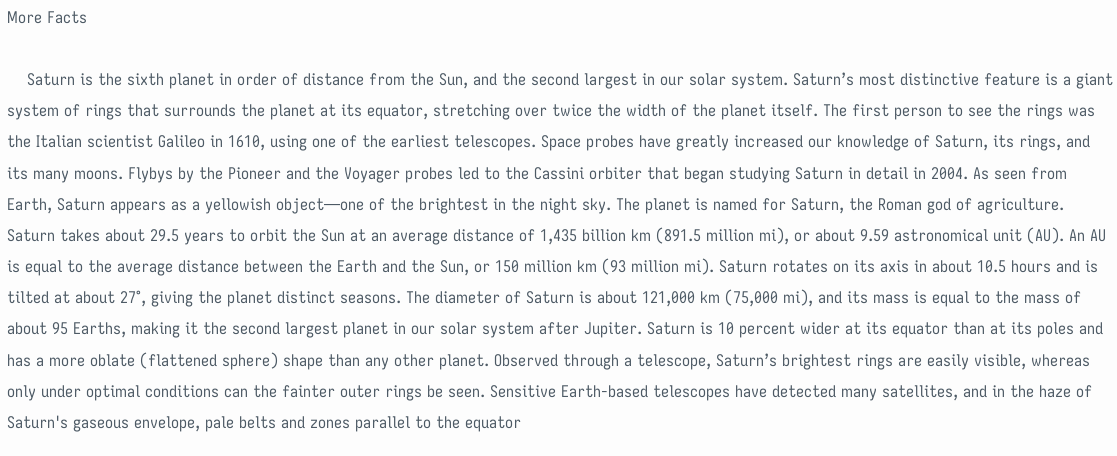More Facts

    Saturn is the sixth planet in order of distance from the Sun, and the second largest in our solar system. Saturn’s most distinctive feature is a giant system of rings that surrounds the planet at its equator, stretching over twice the width of the planet itself. The first person to see the rings was the Italian scientist Galileo in 1610, using one of the earliest telescopes. Space probes have greatly increased our knowledge of Saturn, its rings, and its many moons. Flybys by the Pioneer and the Voyager probes led to the Cassini orbiter that began studying Saturn in detail in 2004. As seen from Earth, Saturn appears as a yellowish object—one of the brightest in the night sky. The planet is named for Saturn, the Roman god of agriculture. Saturn takes about 29.5 years to orbit the Sun at an average distance of 1,435 billion km (891.5 million mi), or about 9.59 astronomical unit (AU). An AU is equal to the average distance between the Earth and the Sun, or 150 million km (93 million mi). Saturn rotates on its axis in about 10.5 hours and is tilted at about 27°, giving the planet distinct seasons. The diameter of Saturn is about 121,000 km (75,000 mi), and its mass is equal to the mass of about 95 Earths, making it the second largest planet in our solar system after Jupiter. Saturn is 10 percent wider at its equator than at its poles and has a more oblate (flattened sphere) shape than any other planet. Observed through a telescope, Saturn’s brightest rings are easily visible, whereas only under optimal conditions can the fainter outer rings be seen. Sensitive Earth-based telescopes have detected many satellites, and in the haze of Saturn's gaseous envelope, pale belts and zones parallel to the equator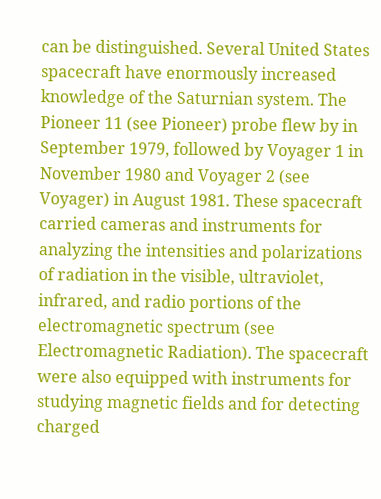can be distinguished. Several United States spacecraft have enormously increased knowledge of the Saturnian system. The Pioneer 11 (see Pioneer) probe flew by in September 1979, followed by Voyager 1 in November 1980 and Voyager 2 (see Voyager) in August 1981. These spacecraft carried cameras and instruments for analyzing the intensities and polarizations of radiation in the visible, ultraviolet, infrared, and radio portions of the electromagnetic spectrum (see Electromagnetic Radiation). The spacecraft were also equipped with instruments for studying magnetic fields and for detecting charged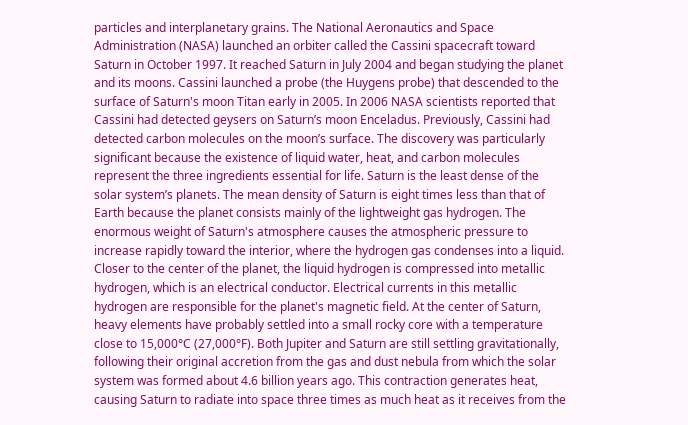particles and interplanetary grains. The National Aeronautics and Space Administration (NASA) launched an orbiter called the Cassini spacecraft toward Saturn in October 1997. It reached Saturn in July 2004 and began studying the planet and its moons. Cassini launched a probe (the Huygens probe) that descended to the surface of Saturn's moon Titan early in 2005. In 2006 NASA scientists reported that Cassini had detected geysers on Saturn’s moon Enceladus. Previously, Cassini had detected carbon molecules on the moon’s surface. The discovery was particularly significant because the existence of liquid water, heat, and carbon molecules represent the three ingredients essential for life. Saturn is the least dense of the solar system’s planets. The mean density of Saturn is eight times less than that of Earth because the planet consists mainly of the lightweight gas hydrogen. The enormous weight of Saturn's atmosphere causes the atmospheric pressure to increase rapidly toward the interior, where the hydrogen gas condenses into a liquid. Closer to the center of the planet, the liquid hydrogen is compressed into metallic hydrogen, which is an electrical conductor. Electrical currents in this metallic hydrogen are responsible for the planet's magnetic field. At the center of Saturn, heavy elements have probably settled into a small rocky core with a temperature close to 15,000°C (27,000°F). Both Jupiter and Saturn are still settling gravitationally, following their original accretion from the gas and dust nebula from which the solar system was formed about 4.6 billion years ago. This contraction generates heat, causing Saturn to radiate into space three times as much heat as it receives from the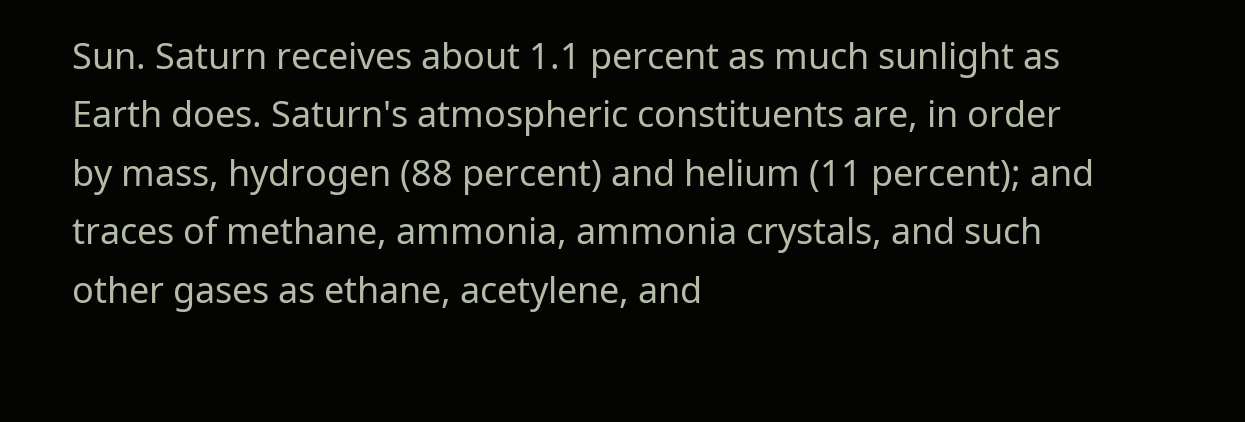Sun. Saturn receives about 1.1 percent as much sunlight as Earth does. Saturn's atmospheric constituents are, in order by mass, hydrogen (88 percent) and helium (11 percent); and traces of methane, ammonia, ammonia crystals, and such other gases as ethane, acetylene, and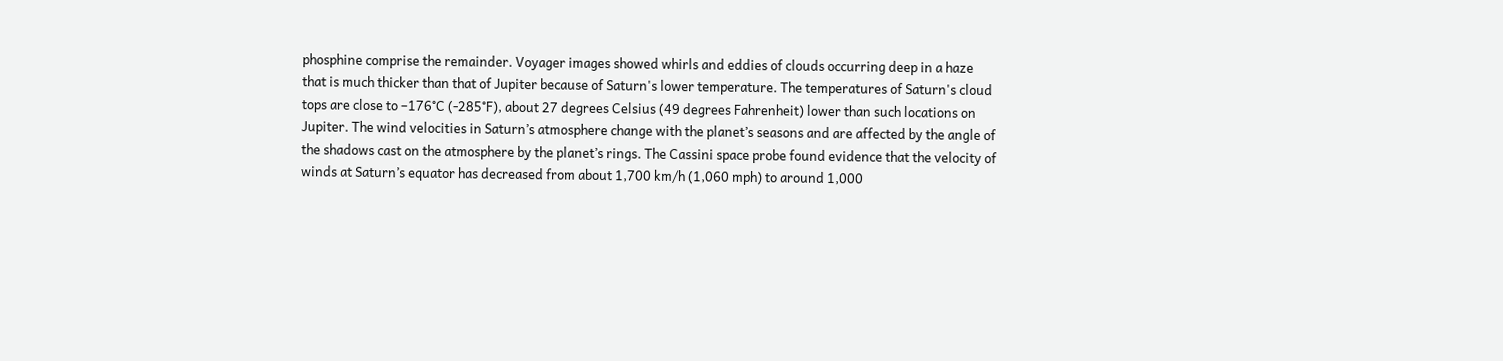phosphine comprise the remainder. Voyager images showed whirls and eddies of clouds occurring deep in a haze that is much thicker than that of Jupiter because of Saturn's lower temperature. The temperatures of Saturn's cloud tops are close to –176°C (-285°F), about 27 degrees Celsius (49 degrees Fahrenheit) lower than such locations on Jupiter. The wind velocities in Saturn’s atmosphere change with the planet’s seasons and are affected by the angle of the shadows cast on the atmosphere by the planet’s rings. The Cassini space probe found evidence that the velocity of winds at Saturn’s equator has decreased from about 1,700 km/h (1,060 mph) to around 1,000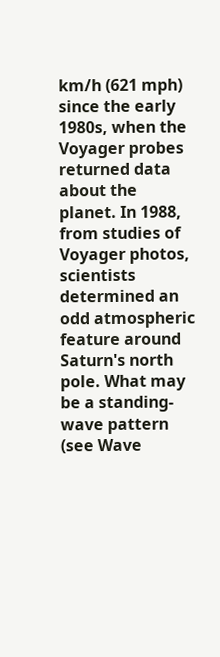km/h (621 mph) since the early 1980s, when the Voyager probes returned data about the planet. In 1988, from studies of Voyager photos, scientists determined an odd atmospheric feature around Saturn's north pole. What may be a standing-wave pattern (see Wave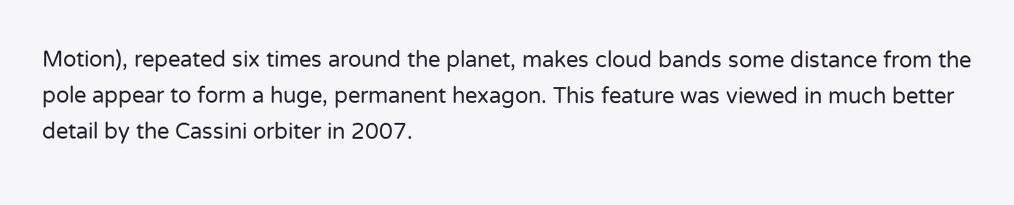Motion), repeated six times around the planet, makes cloud bands some distance from the pole appear to form a huge, permanent hexagon. This feature was viewed in much better detail by the Cassini orbiter in 2007.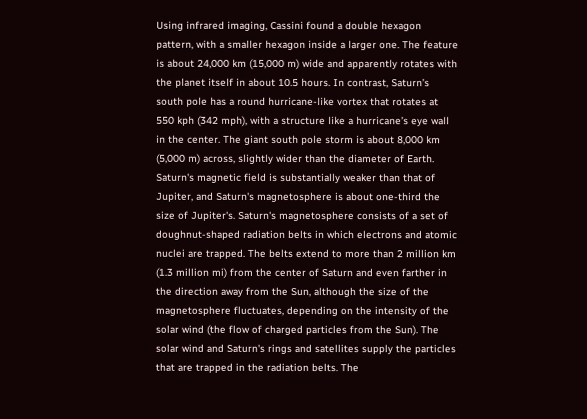Using infrared imaging, Cassini found a double hexagon pattern, with a smaller hexagon inside a larger one. The feature is about 24,000 km (15,000 m) wide and apparently rotates with the planet itself in about 10.5 hours. In contrast, Saturn’s south pole has a round hurricane-like vortex that rotates at 550 kph (342 mph), with a structure like a hurricane’s eye wall in the center. The giant south pole storm is about 8,000 km (5,000 m) across, slightly wider than the diameter of Earth. Saturn's magnetic field is substantially weaker than that of Jupiter, and Saturn's magnetosphere is about one-third the size of Jupiter's. Saturn's magnetosphere consists of a set of doughnut-shaped radiation belts in which electrons and atomic nuclei are trapped. The belts extend to more than 2 million km (1.3 million mi) from the center of Saturn and even farther in the direction away from the Sun, although the size of the magnetosphere fluctuates, depending on the intensity of the solar wind (the flow of charged particles from the Sun). The solar wind and Saturn's rings and satellites supply the particles that are trapped in the radiation belts. The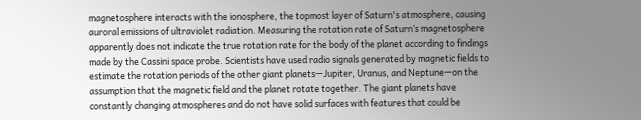magnetosphere interacts with the ionosphere, the topmost layer of Saturn's atmosphere, causing auroral emissions of ultraviolet radiation. Measuring the rotation rate of Saturn’s magnetosphere apparently does not indicate the true rotation rate for the body of the planet according to findings made by the Cassini space probe. Scientists have used radio signals generated by magnetic fields to estimate the rotation periods of the other giant planets—Jupiter, Uranus, and Neptune—on the assumption that the magnetic field and the planet rotate together. The giant planets have constantly changing atmospheres and do not have solid surfaces with features that could be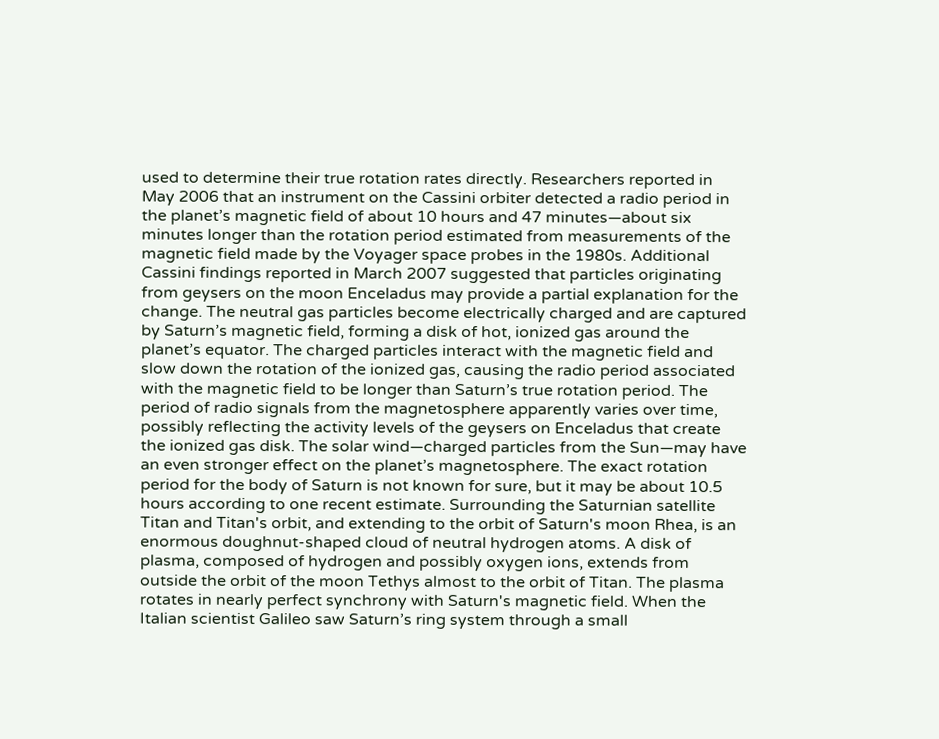used to determine their true rotation rates directly. Researchers reported in May 2006 that an instrument on the Cassini orbiter detected a radio period in the planet’s magnetic field of about 10 hours and 47 minutes—about six minutes longer than the rotation period estimated from measurements of the magnetic field made by the Voyager space probes in the 1980s. Additional Cassini findings reported in March 2007 suggested that particles originating from geysers on the moon Enceladus may provide a partial explanation for the change. The neutral gas particles become electrically charged and are captured by Saturn’s magnetic field, forming a disk of hot, ionized gas around the planet’s equator. The charged particles interact with the magnetic field and slow down the rotation of the ionized gas, causing the radio period associated with the magnetic field to be longer than Saturn’s true rotation period. The period of radio signals from the magnetosphere apparently varies over time, possibly reflecting the activity levels of the geysers on Enceladus that create the ionized gas disk. The solar wind—charged particles from the Sun—may have an even stronger effect on the planet’s magnetosphere. The exact rotation period for the body of Saturn is not known for sure, but it may be about 10.5 hours according to one recent estimate. Surrounding the Saturnian satellite Titan and Titan's orbit, and extending to the orbit of Saturn's moon Rhea, is an enormous doughnut-shaped cloud of neutral hydrogen atoms. A disk of plasma, composed of hydrogen and possibly oxygen ions, extends from outside the orbit of the moon Tethys almost to the orbit of Titan. The plasma rotates in nearly perfect synchrony with Saturn's magnetic field. When the Italian scientist Galileo saw Saturn’s ring system through a small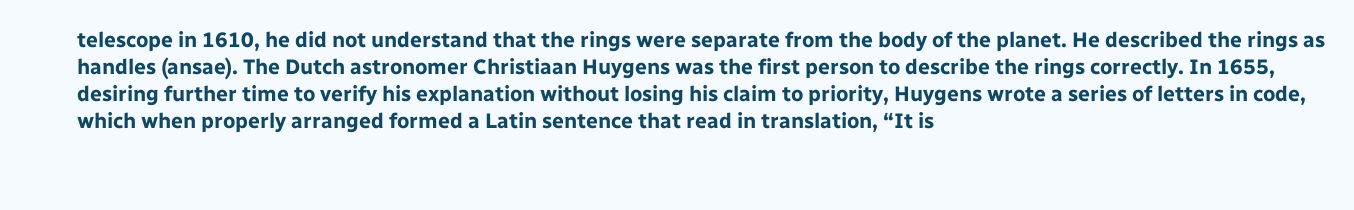telescope in 1610, he did not understand that the rings were separate from the body of the planet. He described the rings as handles (ansae). The Dutch astronomer Christiaan Huygens was the first person to describe the rings correctly. In 1655, desiring further time to verify his explanation without losing his claim to priority, Huygens wrote a series of letters in code, which when properly arranged formed a Latin sentence that read in translation, “It is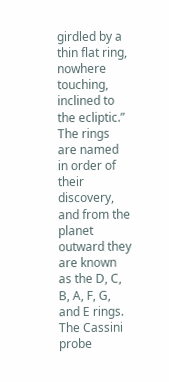girdled by a thin flat ring, nowhere touching, inclined to the ecliptic.” The rings are named in order of their discovery, and from the planet outward they are known as the D, C, B, A, F, G, and E rings. The Cassini probe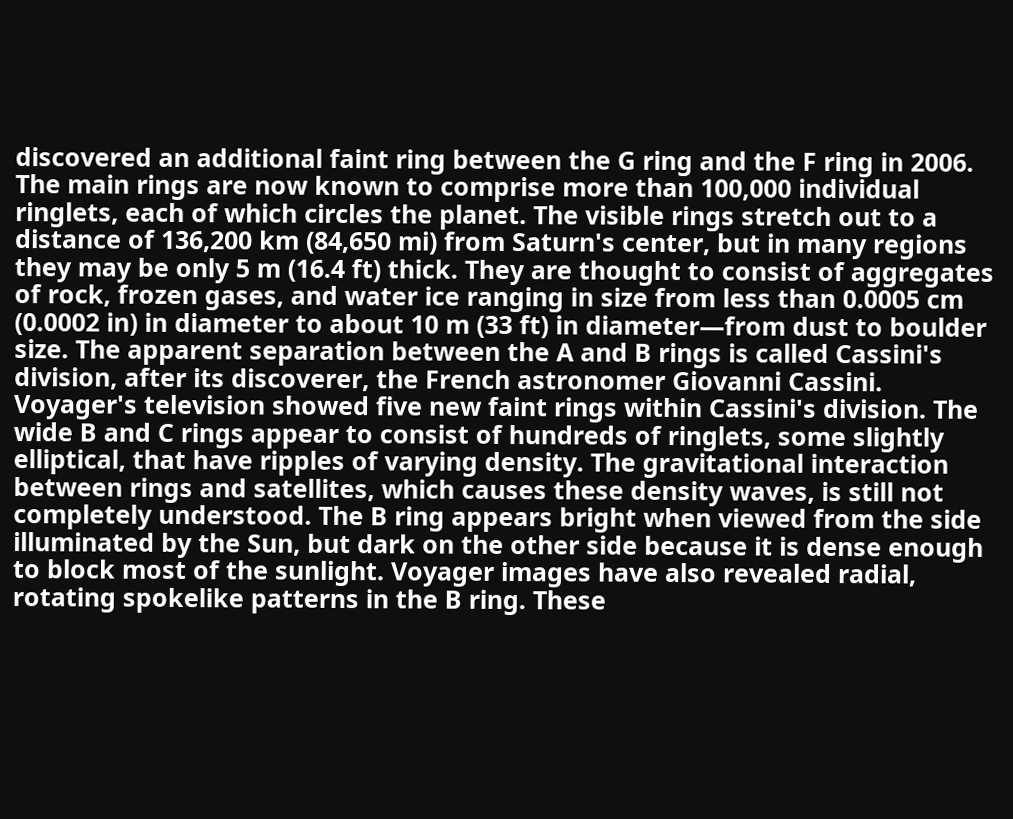discovered an additional faint ring between the G ring and the F ring in 2006. The main rings are now known to comprise more than 100,000 individual ringlets, each of which circles the planet. The visible rings stretch out to a distance of 136,200 km (84,650 mi) from Saturn's center, but in many regions they may be only 5 m (16.4 ft) thick. They are thought to consist of aggregates of rock, frozen gases, and water ice ranging in size from less than 0.0005 cm (0.0002 in) in diameter to about 10 m (33 ft) in diameter—from dust to boulder size. The apparent separation between the A and B rings is called Cassini's division, after its discoverer, the French astronomer Giovanni Cassini. Voyager's television showed five new faint rings within Cassini's division. The wide B and C rings appear to consist of hundreds of ringlets, some slightly elliptical, that have ripples of varying density. The gravitational interaction between rings and satellites, which causes these density waves, is still not completely understood. The B ring appears bright when viewed from the side illuminated by the Sun, but dark on the other side because it is dense enough to block most of the sunlight. Voyager images have also revealed radial, rotating spokelike patterns in the B ring. These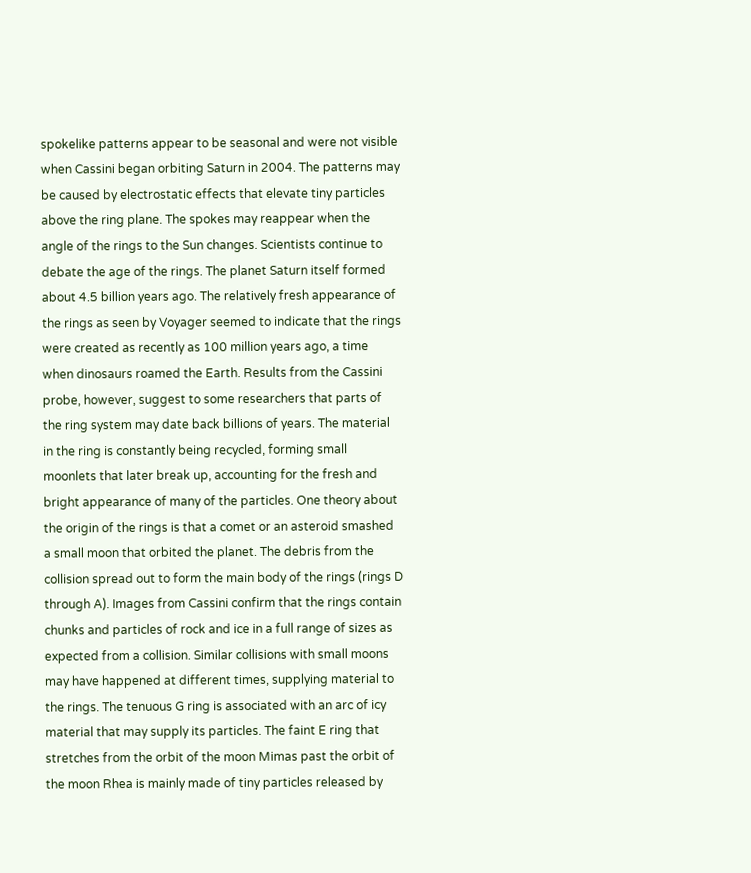spokelike patterns appear to be seasonal and were not visible when Cassini began orbiting Saturn in 2004. The patterns may be caused by electrostatic effects that elevate tiny particles above the ring plane. The spokes may reappear when the angle of the rings to the Sun changes. Scientists continue to debate the age of the rings. The planet Saturn itself formed about 4.5 billion years ago. The relatively fresh appearance of the rings as seen by Voyager seemed to indicate that the rings were created as recently as 100 million years ago, a time when dinosaurs roamed the Earth. Results from the Cassini probe, however, suggest to some researchers that parts of the ring system may date back billions of years. The material in the ring is constantly being recycled, forming small moonlets that later break up, accounting for the fresh and bright appearance of many of the particles. One theory about the origin of the rings is that a comet or an asteroid smashed a small moon that orbited the planet. The debris from the collision spread out to form the main body of the rings (rings D through A). Images from Cassini confirm that the rings contain chunks and particles of rock and ice in a full range of sizes as expected from a collision. Similar collisions with small moons may have happened at different times, supplying material to the rings. The tenuous G ring is associated with an arc of icy material that may supply its particles. The faint E ring that stretches from the orbit of the moon Mimas past the orbit of the moon Rhea is mainly made of tiny particles released by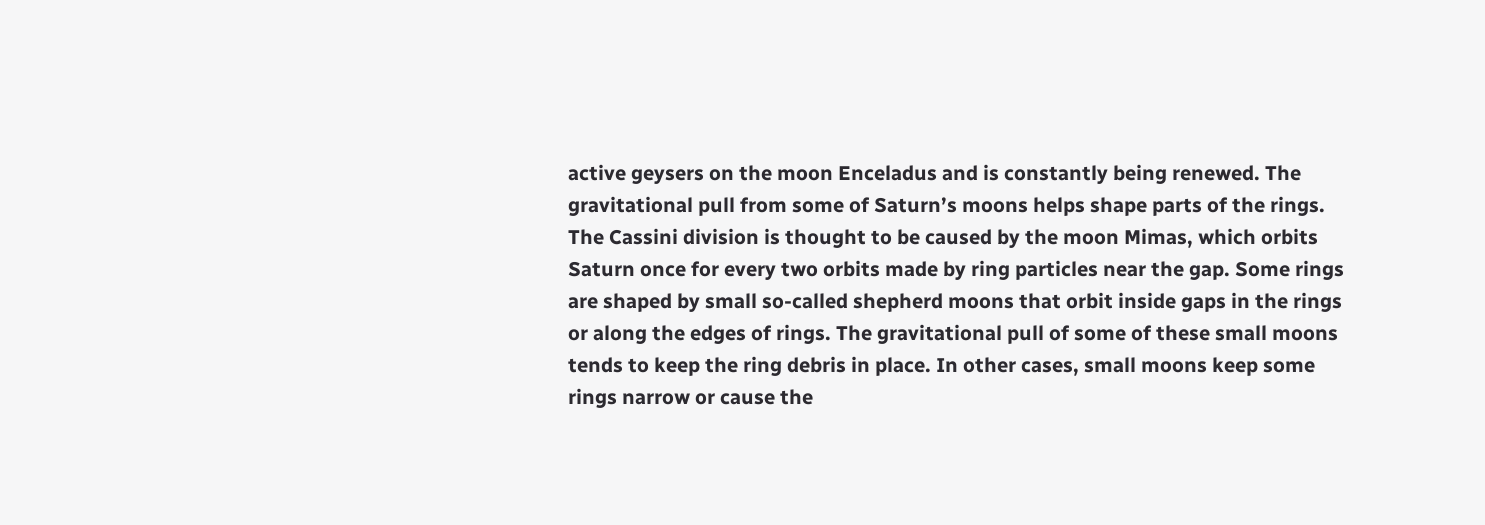active geysers on the moon Enceladus and is constantly being renewed. The gravitational pull from some of Saturn’s moons helps shape parts of the rings. The Cassini division is thought to be caused by the moon Mimas, which orbits Saturn once for every two orbits made by ring particles near the gap. Some rings are shaped by small so-called shepherd moons that orbit inside gaps in the rings or along the edges of rings. The gravitational pull of some of these small moons tends to keep the ring debris in place. In other cases, small moons keep some rings narrow or cause the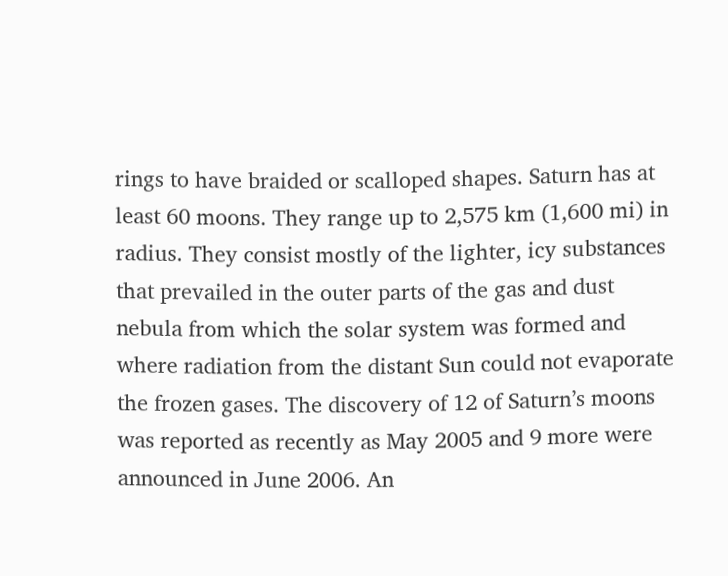rings to have braided or scalloped shapes. Saturn has at least 60 moons. They range up to 2,575 km (1,600 mi) in radius. They consist mostly of the lighter, icy substances that prevailed in the outer parts of the gas and dust nebula from which the solar system was formed and where radiation from the distant Sun could not evaporate the frozen gases. The discovery of 12 of Saturn’s moons was reported as recently as May 2005 and 9 more were announced in June 2006. An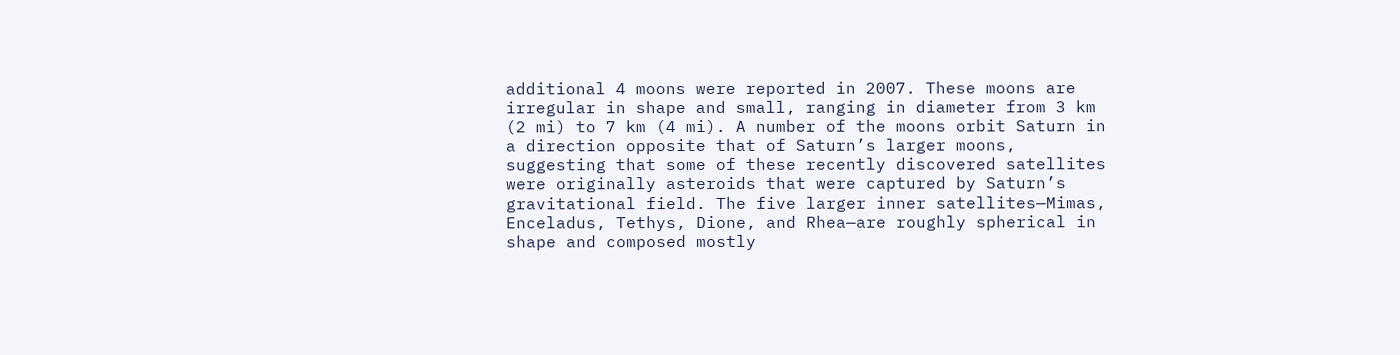additional 4 moons were reported in 2007. These moons are irregular in shape and small, ranging in diameter from 3 km (2 mi) to 7 km (4 mi). A number of the moons orbit Saturn in a direction opposite that of Saturn’s larger moons, suggesting that some of these recently discovered satellites were originally asteroids that were captured by Saturn’s gravitational field. The five larger inner satellites—Mimas, Enceladus, Tethys, Dione, and Rhea—are roughly spherical in shape and composed mostly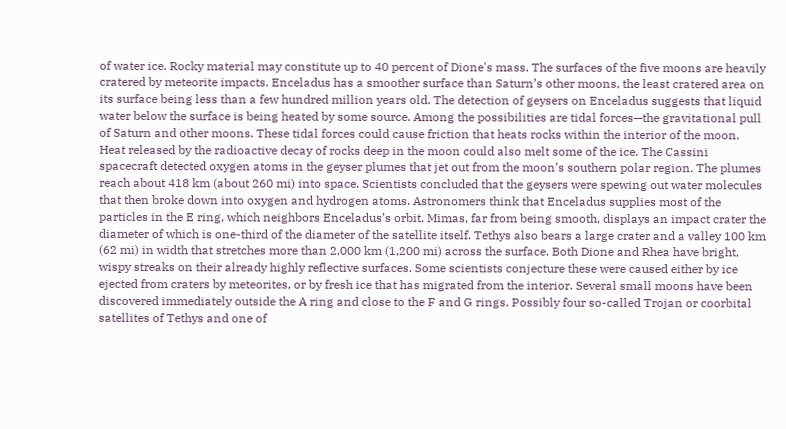of water ice. Rocky material may constitute up to 40 percent of Dione's mass. The surfaces of the five moons are heavily cratered by meteorite impacts. Enceladus has a smoother surface than Saturn’s other moons, the least cratered area on its surface being less than a few hundred million years old. The detection of geysers on Enceladus suggests that liquid water below the surface is being heated by some source. Among the possibilities are tidal forces—the gravitational pull of Saturn and other moons. These tidal forces could cause friction that heats rocks within the interior of the moon. Heat released by the radioactive decay of rocks deep in the moon could also melt some of the ice. The Cassini spacecraft detected oxygen atoms in the geyser plumes that jet out from the moon’s southern polar region. The plumes reach about 418 km (about 260 mi) into space. Scientists concluded that the geysers were spewing out water molecules that then broke down into oxygen and hydrogen atoms. Astronomers think that Enceladus supplies most of the particles in the E ring, which neighbors Enceladus’s orbit. Mimas, far from being smooth, displays an impact crater the diameter of which is one-third of the diameter of the satellite itself. Tethys also bears a large crater and a valley 100 km (62 mi) in width that stretches more than 2,000 km (1,200 mi) across the surface. Both Dione and Rhea have bright, wispy streaks on their already highly reflective surfaces. Some scientists conjecture these were caused either by ice ejected from craters by meteorites, or by fresh ice that has migrated from the interior. Several small moons have been discovered immediately outside the A ring and close to the F and G rings. Possibly four so-called Trojan or coorbital satellites of Tethys and one of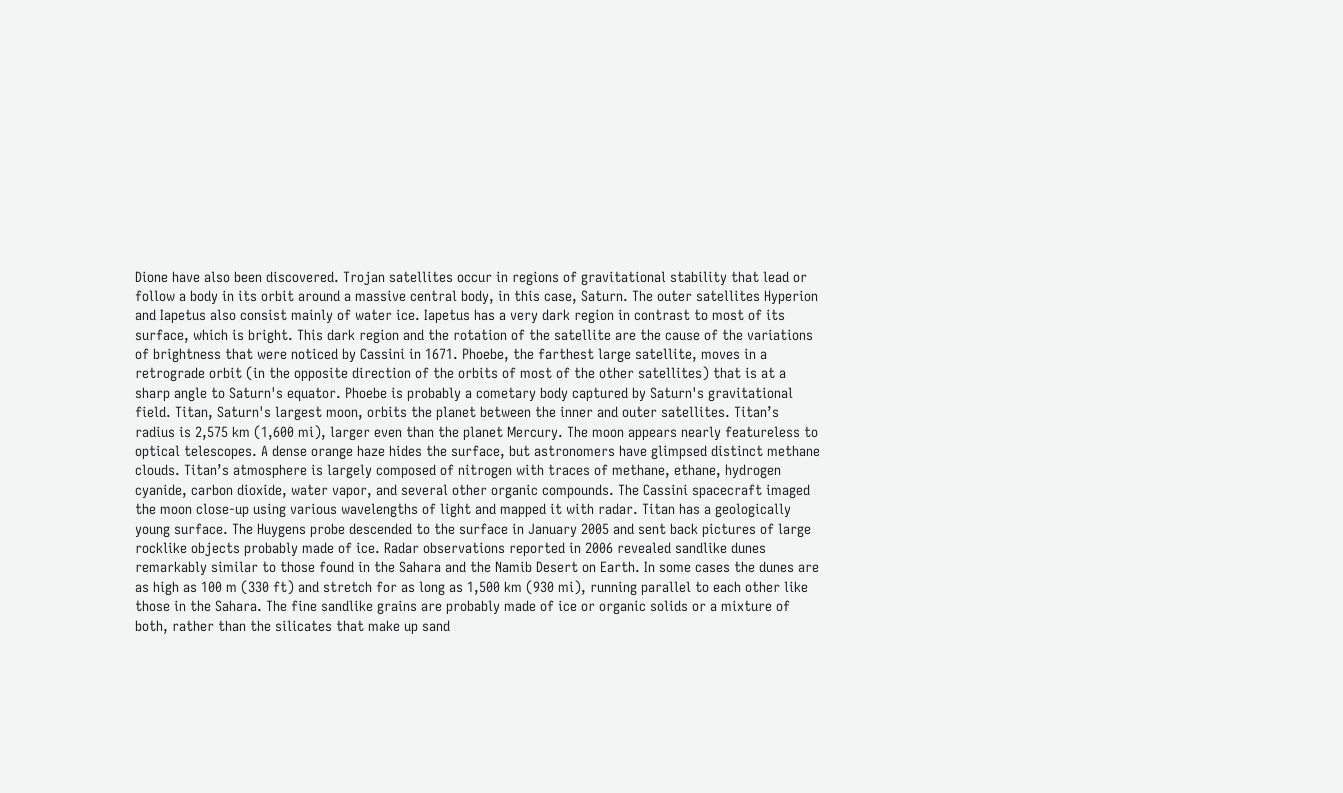Dione have also been discovered. Trojan satellites occur in regions of gravitational stability that lead or follow a body in its orbit around a massive central body, in this case, Saturn. The outer satellites Hyperion and Iapetus also consist mainly of water ice. Iapetus has a very dark region in contrast to most of its surface, which is bright. This dark region and the rotation of the satellite are the cause of the variations of brightness that were noticed by Cassini in 1671. Phoebe, the farthest large satellite, moves in a retrograde orbit (in the opposite direction of the orbits of most of the other satellites) that is at a sharp angle to Saturn's equator. Phoebe is probably a cometary body captured by Saturn's gravitational field. Titan, Saturn's largest moon, orbits the planet between the inner and outer satellites. Titan’s radius is 2,575 km (1,600 mi), larger even than the planet Mercury. The moon appears nearly featureless to optical telescopes. A dense orange haze hides the surface, but astronomers have glimpsed distinct methane clouds. Titan’s atmosphere is largely composed of nitrogen with traces of methane, ethane, hydrogen cyanide, carbon dioxide, water vapor, and several other organic compounds. The Cassini spacecraft imaged the moon close-up using various wavelengths of light and mapped it with radar. Titan has a geologically young surface. The Huygens probe descended to the surface in January 2005 and sent back pictures of large rocklike objects probably made of ice. Radar observations reported in 2006 revealed sandlike dunes remarkably similar to those found in the Sahara and the Namib Desert on Earth. In some cases the dunes are as high as 100 m (330 ft) and stretch for as long as 1,500 km (930 mi), running parallel to each other like those in the Sahara. The fine sandlike grains are probably made of ice or organic solids or a mixture of both, rather than the silicates that make up sand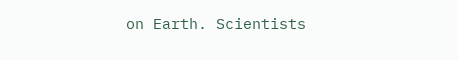on Earth. Scientists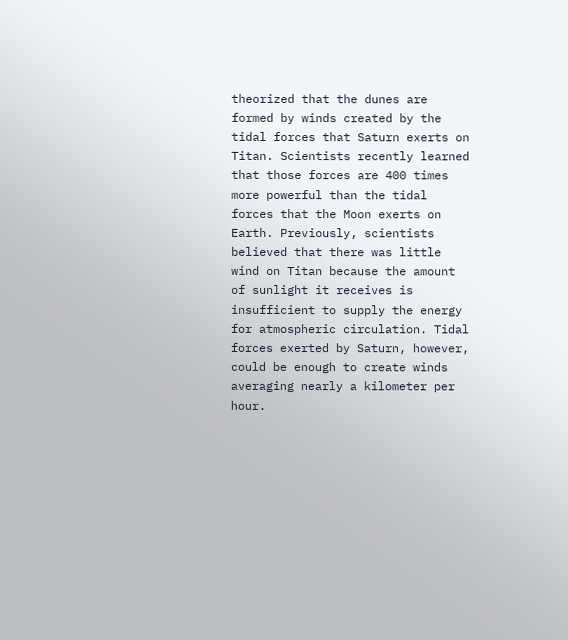theorized that the dunes are formed by winds created by the tidal forces that Saturn exerts on Titan. Scientists recently learned that those forces are 400 times more powerful than the tidal forces that the Moon exerts on Earth. Previously, scientists believed that there was little wind on Titan because the amount of sunlight it receives is insufficient to supply the energy for atmospheric circulation. Tidal forces exerted by Saturn, however, could be enough to create winds averaging nearly a kilometer per hour.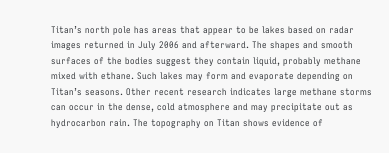Titan’s north pole has areas that appear to be lakes based on radar images returned in July 2006 and afterward. The shapes and smooth surfaces of the bodies suggest they contain liquid, probably methane mixed with ethane. Such lakes may form and evaporate depending on Titan’s seasons. Other recent research indicates large methane storms can occur in the dense, cold atmosphere and may precipitate out as hydrocarbon rain. The topography on Titan shows evidence of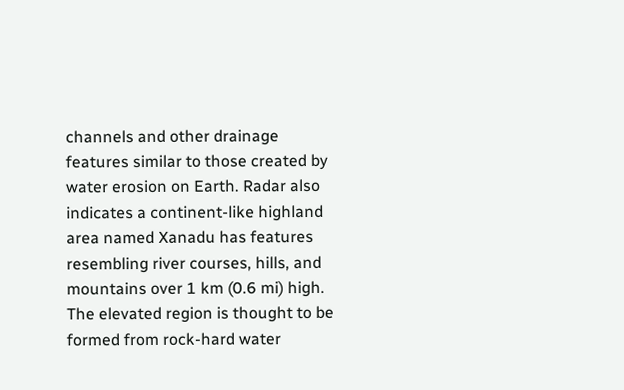channels and other drainage features similar to those created by water erosion on Earth. Radar also indicates a continent-like highland area named Xanadu has features resembling river courses, hills, and mountains over 1 km (0.6 mi) high. The elevated region is thought to be formed from rock-hard water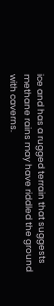ice and has a rugged terrain that suggests methane rains may have riddled the ground with caverns.